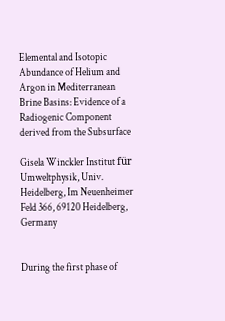Elemental and Isotopic Abundance of Helium and Argon in Mediterranean Brine Basins: Evidence of a Radiogenic Component derived from the Subsurface

Gisela Winckler Institut für Umweltphysik, Univ. Heidelberg, Im Neuenheimer Feld 366, 69120 Heidelberg, Germany


During the first phase of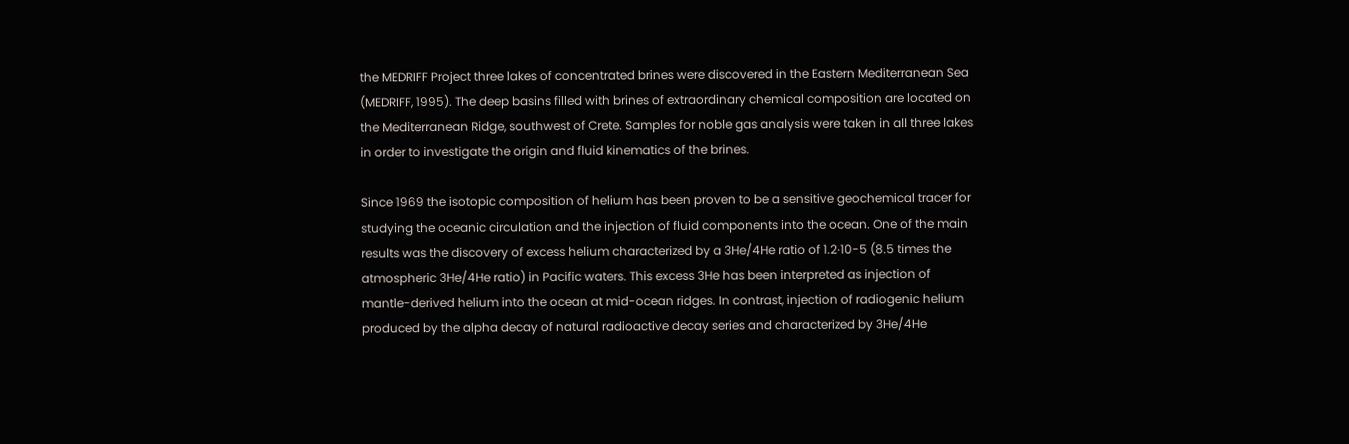the MEDRIFF Project three lakes of concentrated brines were discovered in the Eastern Mediterranean Sea (MEDRIFF, 1995). The deep basins filled with brines of extraordinary chemical composition are located on the Mediterranean Ridge, southwest of Crete. Samples for noble gas analysis were taken in all three lakes in order to investigate the origin and fluid kinematics of the brines.

Since 1969 the isotopic composition of helium has been proven to be a sensitive geochemical tracer for studying the oceanic circulation and the injection of fluid components into the ocean. One of the main results was the discovery of excess helium characterized by a 3He/4He ratio of 1.2·10-5 (8.5 times the atmospheric 3He/4He ratio) in Pacific waters. This excess 3He has been interpreted as injection of mantle-derived helium into the ocean at mid-ocean ridges. In contrast, injection of radiogenic helium produced by the alpha decay of natural radioactive decay series and characterized by 3He/4He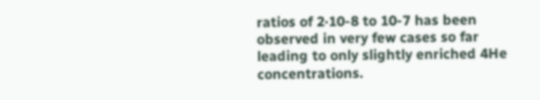ratios of 2·10-8 to 10-7 has been observed in very few cases so far leading to only slightly enriched 4He concentrations.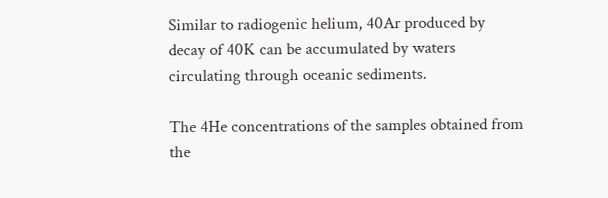Similar to radiogenic helium, 40Ar produced by decay of 40K can be accumulated by waters circulating through oceanic sediments.

The 4He concentrations of the samples obtained from the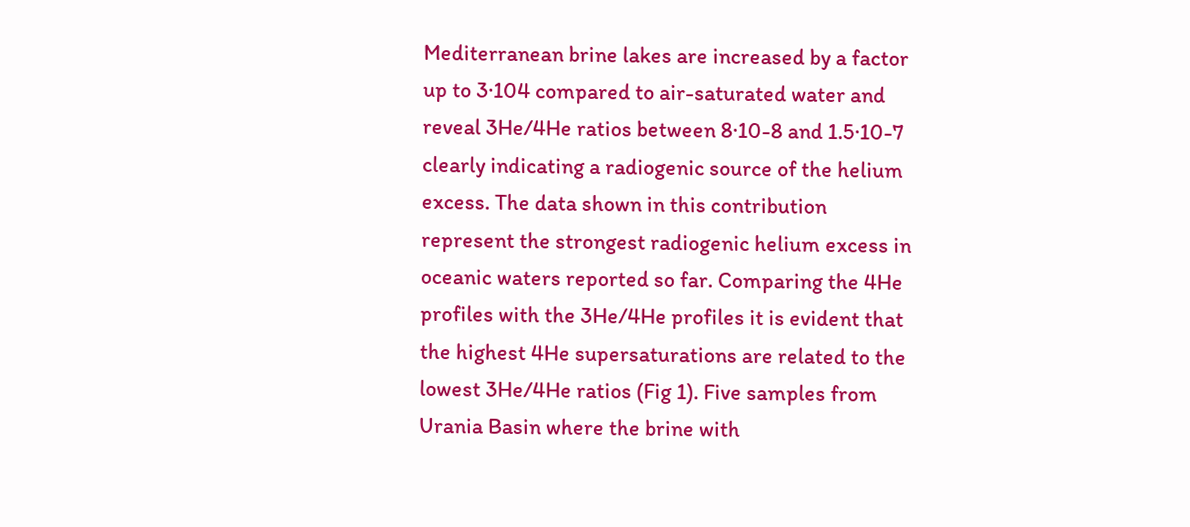Mediterranean brine lakes are increased by a factor up to 3·104 compared to air-saturated water and reveal 3He/4He ratios between 8·10-8 and 1.5·10-7 clearly indicating a radiogenic source of the helium excess. The data shown in this contribution represent the strongest radiogenic helium excess in oceanic waters reported so far. Comparing the 4He profiles with the 3He/4He profiles it is evident that the highest 4He supersaturations are related to the lowest 3He/4He ratios (Fig 1). Five samples from Urania Basin where the brine with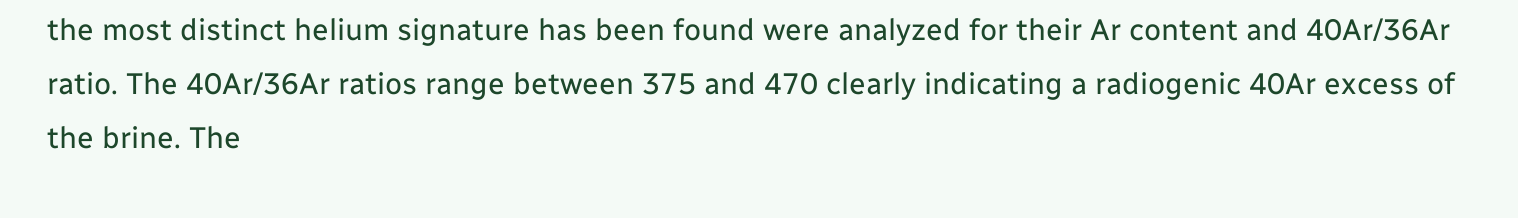the most distinct helium signature has been found were analyzed for their Ar content and 40Ar/36Ar ratio. The 40Ar/36Ar ratios range between 375 and 470 clearly indicating a radiogenic 40Ar excess of the brine. The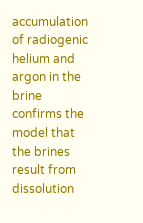accumulation of radiogenic helium and argon in the brine confirms the model that the brines result from dissolution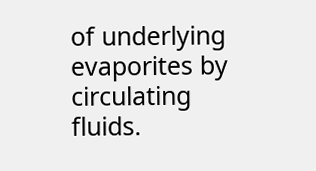of underlying evaporites by circulating fluids.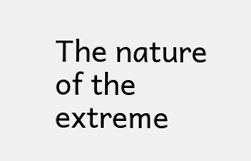The nature of the extreme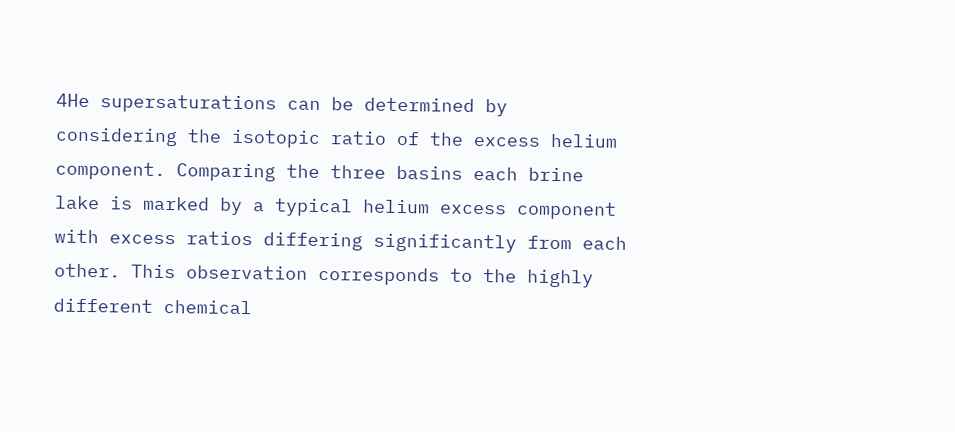4He supersaturations can be determined by considering the isotopic ratio of the excess helium component. Comparing the three basins each brine lake is marked by a typical helium excess component with excess ratios differing significantly from each other. This observation corresponds to the highly different chemical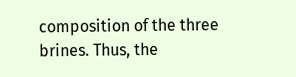composition of the three brines. Thus, the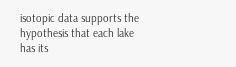isotopic data supports the hypothesis that each lake has its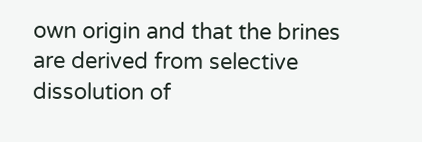own origin and that the brines are derived from selective dissolution of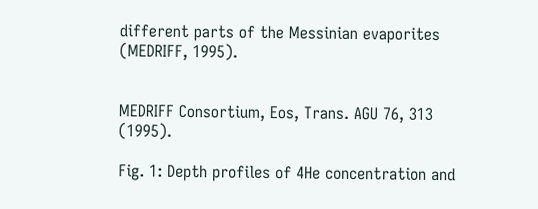different parts of the Messinian evaporites (MEDRIFF, 1995).


MEDRIFF Consortium, Eos, Trans. AGU 76, 313 (1995).

Fig. 1: Depth profiles of 4He concentration and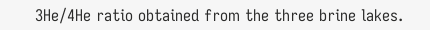3He/4He ratio obtained from the three brine lakes.